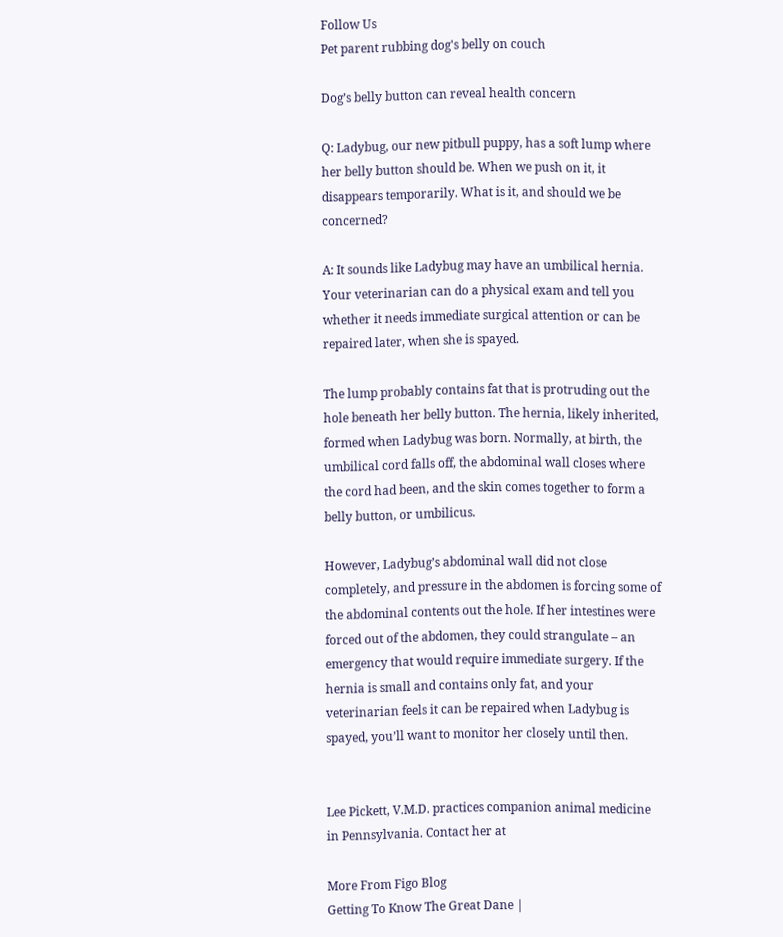Follow Us
Pet parent rubbing dog's belly on couch

Dog’s belly button can reveal health concern

Q: Ladybug, our new pitbull puppy, has a soft lump where her belly button should be. When we push on it, it disappears temporarily. What is it, and should we be concerned?

A: It sounds like Ladybug may have an umbilical hernia. Your veterinarian can do a physical exam and tell you whether it needs immediate surgical attention or can be repaired later, when she is spayed.

The lump probably contains fat that is protruding out the hole beneath her belly button. The hernia, likely inherited, formed when Ladybug was born. Normally, at birth, the umbilical cord falls off, the abdominal wall closes where the cord had been, and the skin comes together to form a belly button, or umbilicus.

However, Ladybug’s abdominal wall did not close completely, and pressure in the abdomen is forcing some of the abdominal contents out the hole. If her intestines were forced out of the abdomen, they could strangulate – an emergency that would require immediate surgery. If the hernia is small and contains only fat, and your veterinarian feels it can be repaired when Ladybug is spayed, you’ll want to monitor her closely until then.


Lee Pickett, V.M.D. practices companion animal medicine in Pennsylvania. Contact her at

More From Figo Blog
Getting To Know The Great Dane |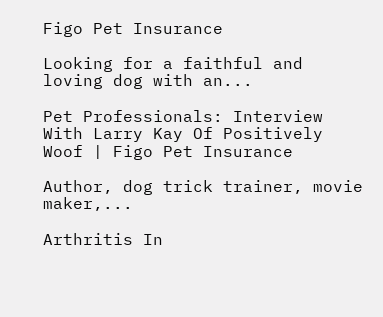Figo Pet Insurance

Looking for a faithful and loving dog with an...

Pet Professionals: Interview With Larry Kay Of Positively Woof | Figo Pet Insurance

Author, dog trick trainer, movie maker,...

Arthritis In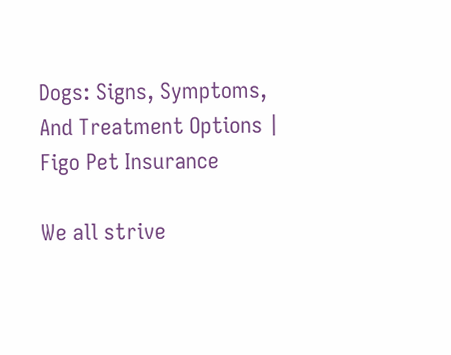Dogs: Signs, Symptoms, And Treatment Options | Figo Pet Insurance

We all strive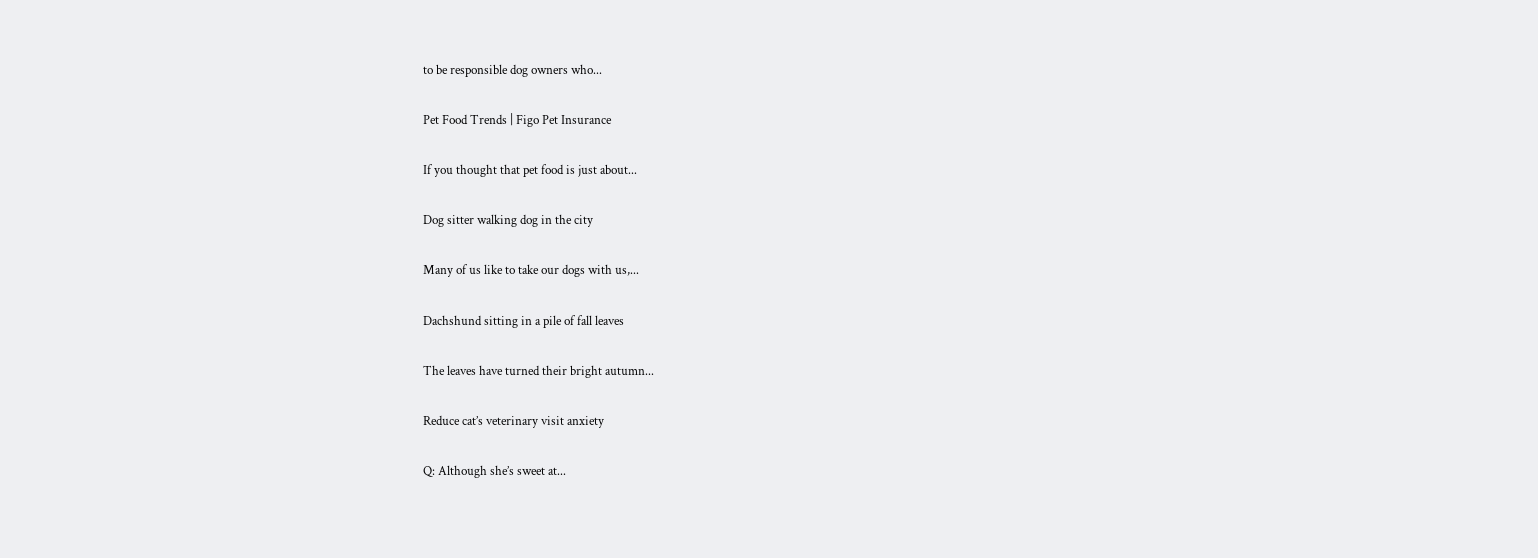to be responsible dog owners who...

Pet Food Trends | Figo Pet Insurance

If you thought that pet food is just about...

Dog sitter walking dog in the city

Many of us like to take our dogs with us,...

Dachshund sitting in a pile of fall leaves

The leaves have turned their bright autumn...

Reduce cat’s veterinary visit anxiety

Q: Although she’s sweet at...